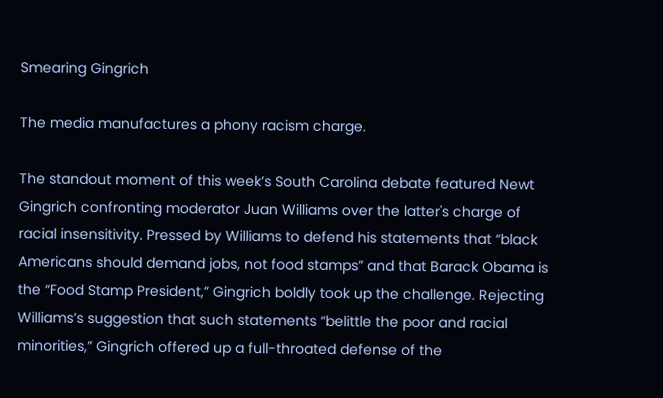Smearing Gingrich

The media manufactures a phony racism charge.

The standout moment of this week’s South Carolina debate featured Newt Gingrich confronting moderator Juan Williams over the latter's charge of racial insensitivity. Pressed by Williams to defend his statements that “black Americans should demand jobs, not food stamps” and that Barack Obama is the “Food Stamp President,” Gingrich boldly took up the challenge. Rejecting Williams’s suggestion that such statements “belittle the poor and racial minorities,” Gingrich offered up a full-throated defense of the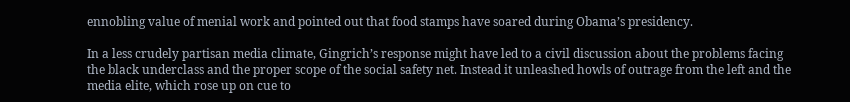ennobling value of menial work and pointed out that food stamps have soared during Obama’s presidency.

In a less crudely partisan media climate, Gingrich’s response might have led to a civil discussion about the problems facing the black underclass and the proper scope of the social safety net. Instead it unleashed howls of outrage from the left and the media elite, which rose up on cue to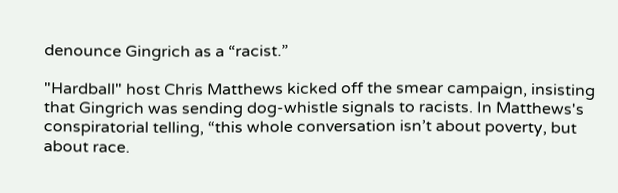denounce Gingrich as a “racist.”

"Hardball" host Chris Matthews kicked off the smear campaign, insisting that Gingrich was sending dog-whistle signals to racists. In Matthews's conspiratorial telling, “this whole conversation isn’t about poverty, but about race.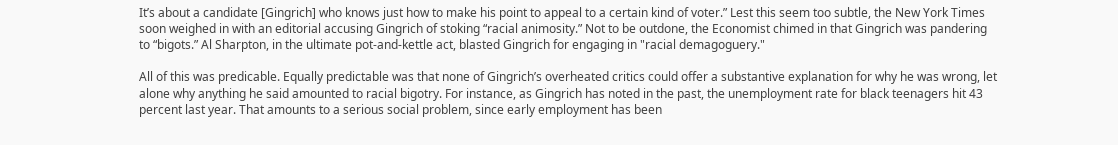It’s about a candidate [Gingrich] who knows just how to make his point to appeal to a certain kind of voter.” Lest this seem too subtle, the New York Times soon weighed in with an editorial accusing Gingrich of stoking “racial animosity.” Not to be outdone, the Economist chimed in that Gingrich was pandering to “bigots.” Al Sharpton, in the ultimate pot-and-kettle act, blasted Gingrich for engaging in "racial demagoguery."

All of this was predicable. Equally predictable was that none of Gingrich’s overheated critics could offer a substantive explanation for why he was wrong, let alone why anything he said amounted to racial bigotry. For instance, as Gingrich has noted in the past, the unemployment rate for black teenagers hit 43 percent last year. That amounts to a serious social problem, since early employment has been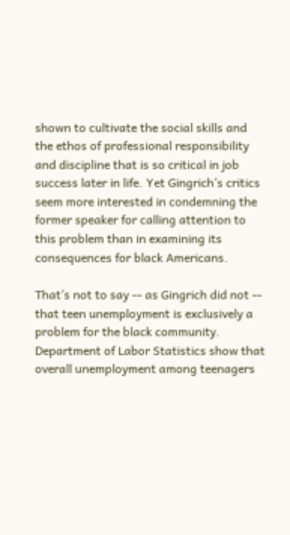shown to cultivate the social skills and the ethos of professional responsibility and discipline that is so critical in job success later in life. Yet Gingrich’s critics seem more interested in condemning the former speaker for calling attention to this problem than in examining its consequences for black Americans.

That’s not to say -- as Gingrich did not -- that teen unemployment is exclusively a problem for the black community. Department of Labor Statistics show that overall unemployment among teenagers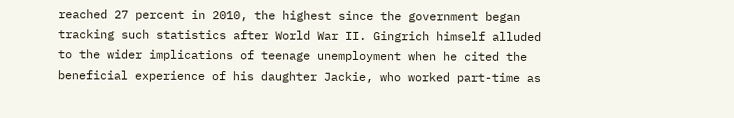reached 27 percent in 2010, the highest since the government began tracking such statistics after World War II. Gingrich himself alluded to the wider implications of teenage unemployment when he cited the beneficial experience of his daughter Jackie, who worked part-time as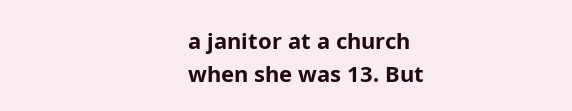a janitor at a church when she was 13. But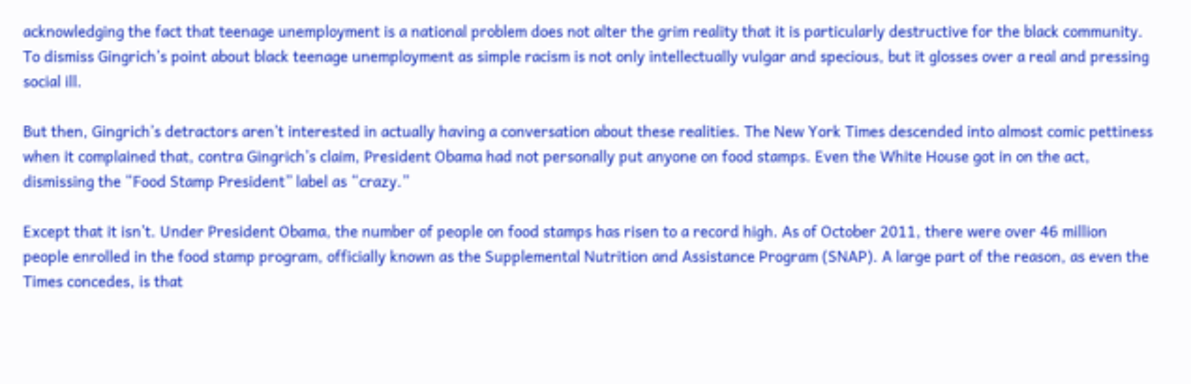acknowledging the fact that teenage unemployment is a national problem does not alter the grim reality that it is particularly destructive for the black community. To dismiss Gingrich’s point about black teenage unemployment as simple racism is not only intellectually vulgar and specious, but it glosses over a real and pressing social ill.

But then, Gingrich’s detractors aren’t interested in actually having a conversation about these realities. The New York Times descended into almost comic pettiness when it complained that, contra Gingrich’s claim, President Obama had not personally put anyone on food stamps. Even the White House got in on the act, dismissing the “Food Stamp President” label as “crazy.”

Except that it isn’t. Under President Obama, the number of people on food stamps has risen to a record high. As of October 2011, there were over 46 million people enrolled in the food stamp program, officially known as the Supplemental Nutrition and Assistance Program (SNAP). A large part of the reason, as even the Times concedes, is that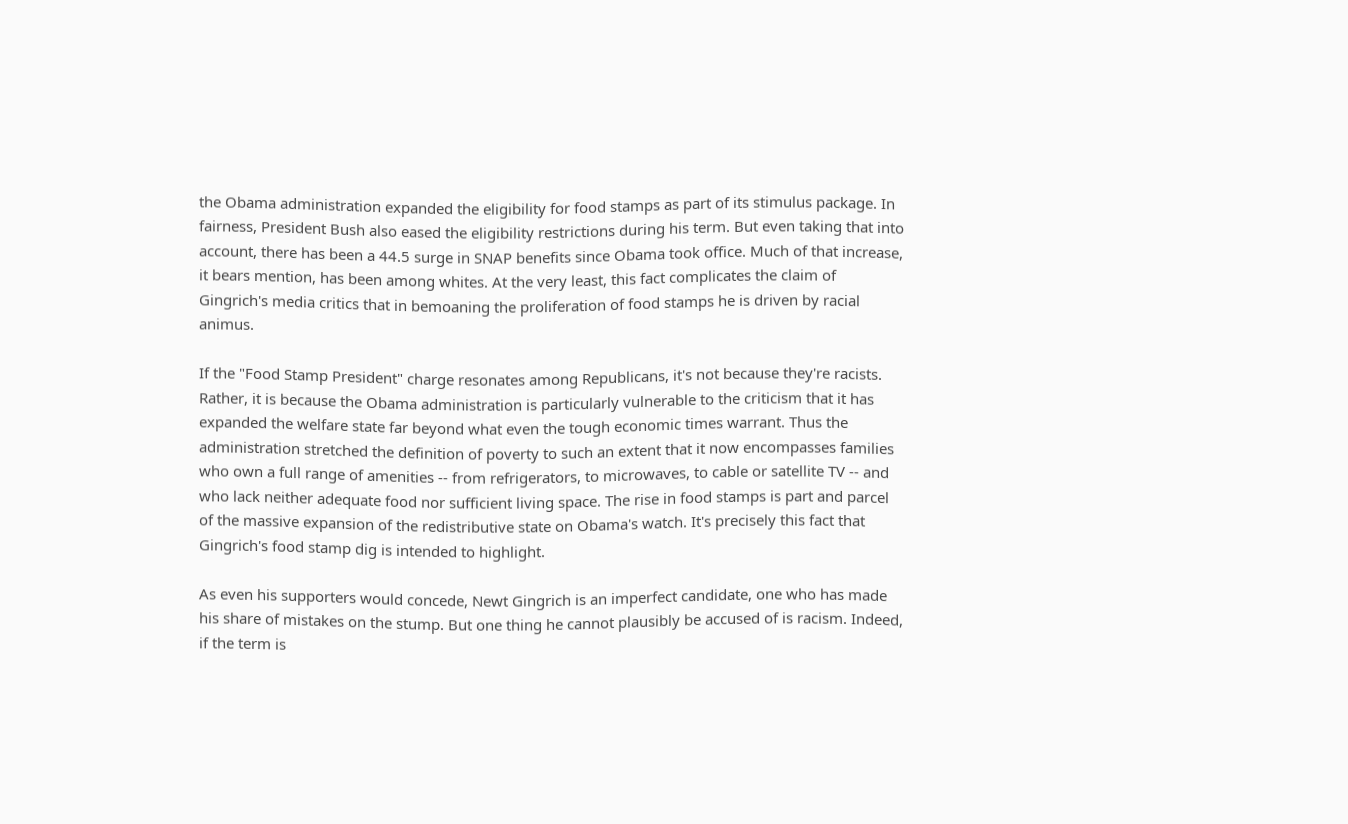the Obama administration expanded the eligibility for food stamps as part of its stimulus package. In fairness, President Bush also eased the eligibility restrictions during his term. But even taking that into account, there has been a 44.5 surge in SNAP benefits since Obama took office. Much of that increase, it bears mention, has been among whites. At the very least, this fact complicates the claim of Gingrich's media critics that in bemoaning the proliferation of food stamps he is driven by racial animus.

If the "Food Stamp President" charge resonates among Republicans, it's not because they're racists. Rather, it is because the Obama administration is particularly vulnerable to the criticism that it has expanded the welfare state far beyond what even the tough economic times warrant. Thus the administration stretched the definition of poverty to such an extent that it now encompasses families who own a full range of amenities -- from refrigerators, to microwaves, to cable or satellite TV -- and who lack neither adequate food nor sufficient living space. The rise in food stamps is part and parcel of the massive expansion of the redistributive state on Obama's watch. It's precisely this fact that Gingrich's food stamp dig is intended to highlight.

As even his supporters would concede, Newt Gingrich is an imperfect candidate, one who has made his share of mistakes on the stump. But one thing he cannot plausibly be accused of is racism. Indeed, if the term is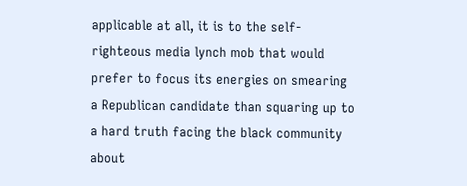applicable at all, it is to the self-righteous media lynch mob that would prefer to focus its energies on smearing a Republican candidate than squaring up to a hard truth facing the black community about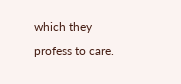which they profess to care.